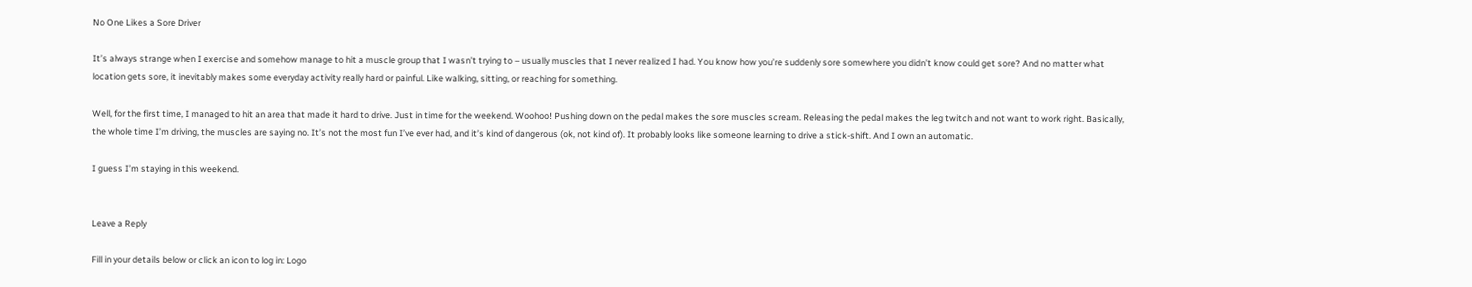No One Likes a Sore Driver

It’s always strange when I exercise and somehow manage to hit a muscle group that I wasn’t trying to – usually muscles that I never realized I had. You know how you’re suddenly sore somewhere you didn’t know could get sore? And no matter what location gets sore, it inevitably makes some everyday activity really hard or painful. Like walking, sitting, or reaching for something.

Well, for the first time, I managed to hit an area that made it hard to drive. Just in time for the weekend. Woohoo! Pushing down on the pedal makes the sore muscles scream. Releasing the pedal makes the leg twitch and not want to work right. Basically, the whole time I’m driving, the muscles are saying no. It’s not the most fun I’ve ever had, and it’s kind of dangerous (ok, not kind of). It probably looks like someone learning to drive a stick-shift. And I own an automatic.

I guess I’m staying in this weekend.


Leave a Reply

Fill in your details below or click an icon to log in: Logo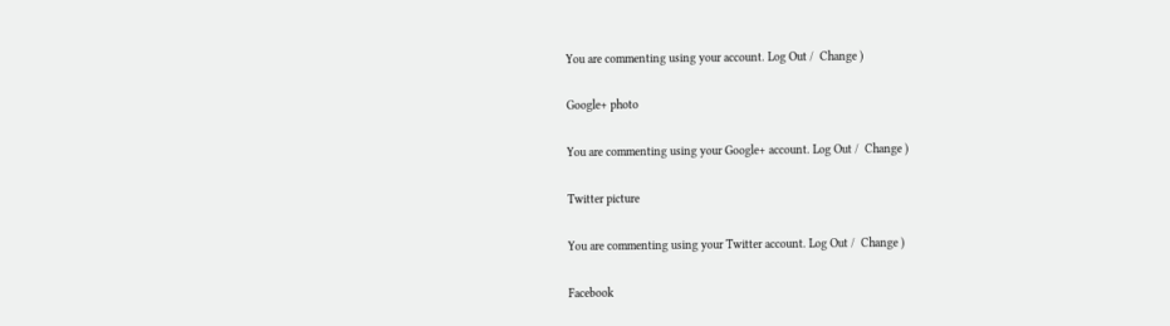You are commenting using your account. Log Out /  Change )

Google+ photo

You are commenting using your Google+ account. Log Out /  Change )

Twitter picture

You are commenting using your Twitter account. Log Out /  Change )

Facebook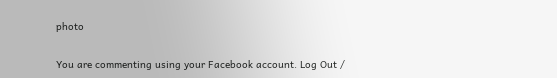photo

You are commenting using your Facebook account. Log Out /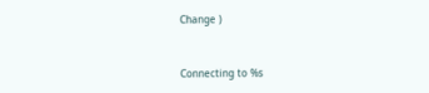Change )


Connecting to %s